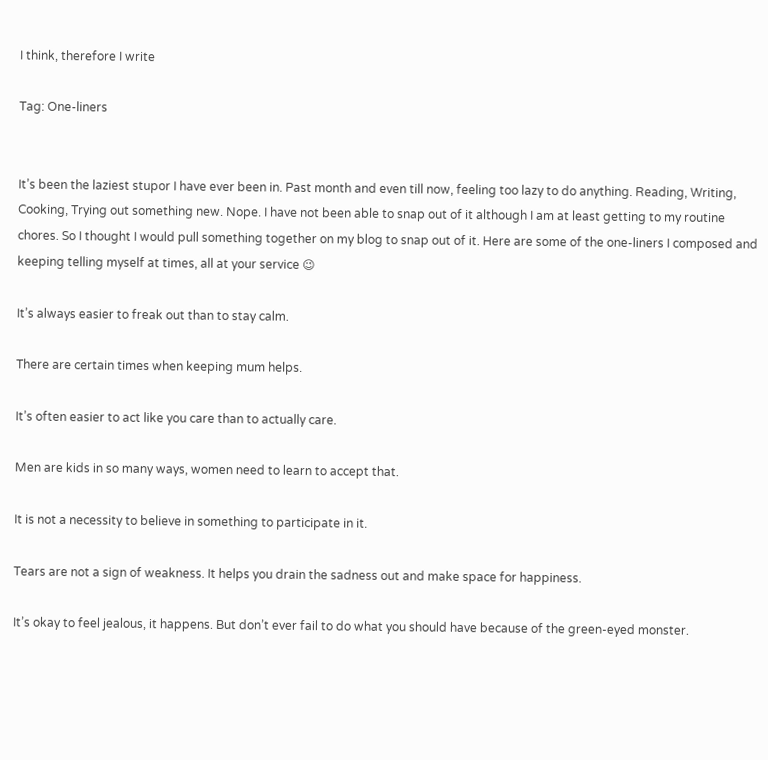I think, therefore I write

Tag: One-liners


It’s been the laziest stupor I have ever been in. Past month and even till now, feeling too lazy to do anything. Reading, Writing, Cooking, Trying out something new. Nope. I have not been able to snap out of it although I am at least getting to my routine chores. So I thought I would pull something together on my blog to snap out of it. Here are some of the one-liners I composed and keeping telling myself at times, all at your service 😉

It’s always easier to freak out than to stay calm.

There are certain times when keeping mum helps.

It’s often easier to act like you care than to actually care.

Men are kids in so many ways, women need to learn to accept that.

It is not a necessity to believe in something to participate in it.

Tears are not a sign of weakness. It helps you drain the sadness out and make space for happiness.

It’s okay to feel jealous, it happens. But don’t ever fail to do what you should have because of the green-eyed monster.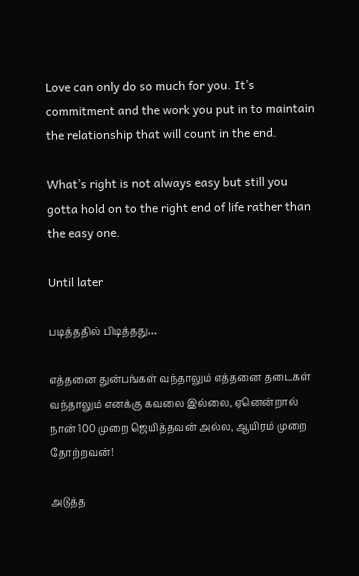Love can only do so much for you. It’s commitment and the work you put in to maintain the relationship that will count in the end.

What’s right is not always easy but still you gotta hold on to the right end of life rather than the easy one.

Until later

படித்ததில் பிடித்தது…

எத்தனை துன்பங்கள் வந்தாலும் எத்தனை தடைகள் வந்தாலும் எனக்கு கவலை இல்லை, ஏனென்றால் நான் 100 முறை ஜெயித்தவன் அல்ல, ஆயிரம் முறை தோற்றவன்!

அடுத்த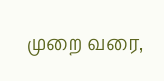முறை வரை,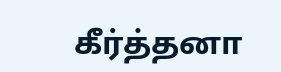கீர்த்தனா